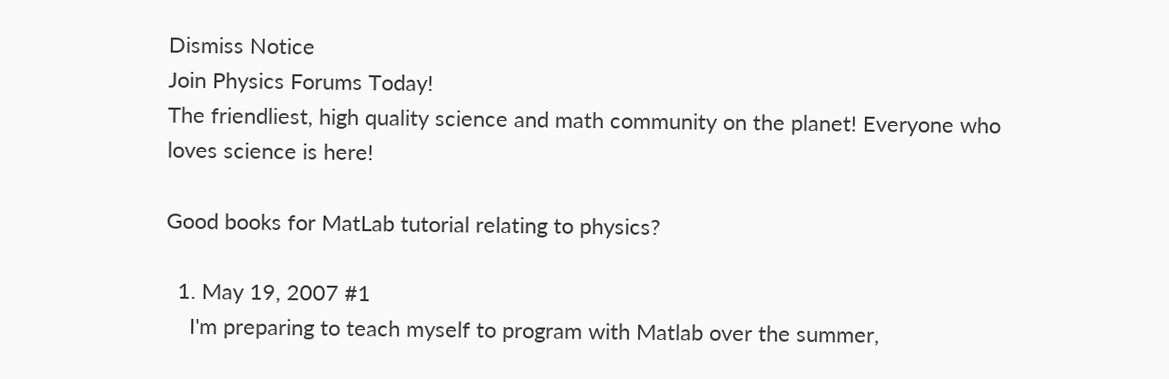Dismiss Notice
Join Physics Forums Today!
The friendliest, high quality science and math community on the planet! Everyone who loves science is here!

Good books for MatLab tutorial relating to physics?

  1. May 19, 2007 #1
    I'm preparing to teach myself to program with Matlab over the summer,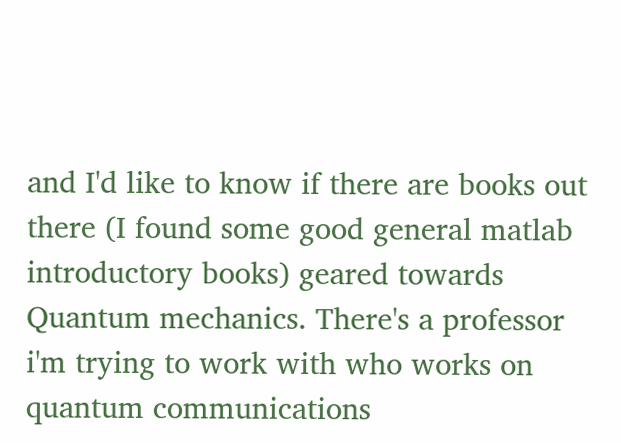and I'd like to know if there are books out there (I found some good general matlab introductory books) geared towards Quantum mechanics. There's a professor i'm trying to work with who works on quantum communications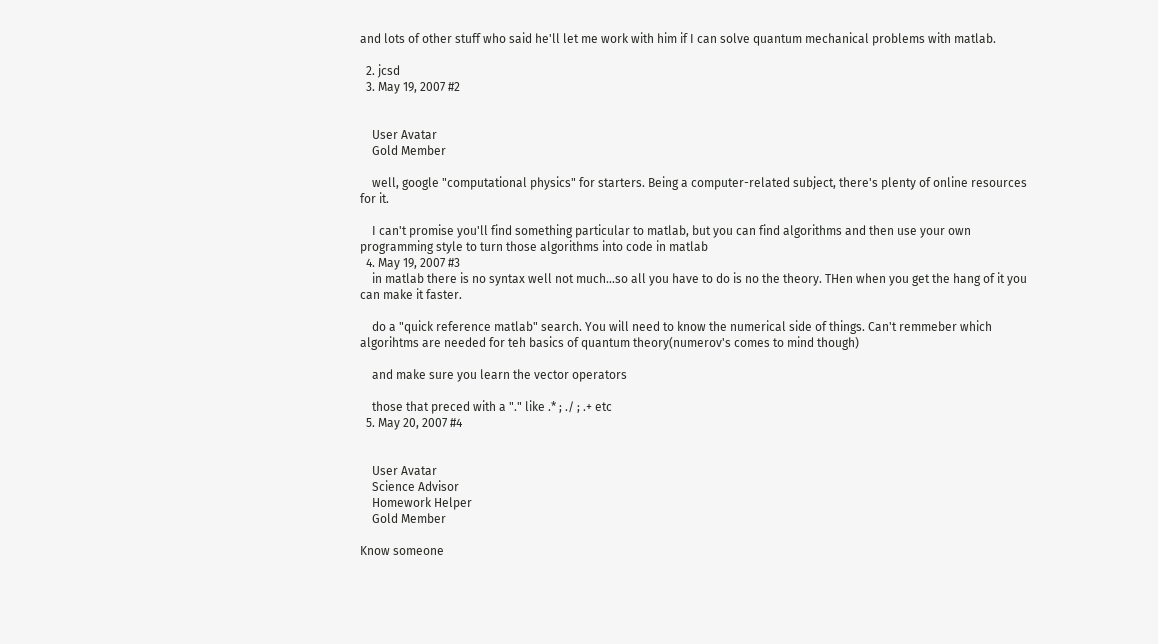and lots of other stuff who said he'll let me work with him if I can solve quantum mechanical problems with matlab.

  2. jcsd
  3. May 19, 2007 #2


    User Avatar
    Gold Member

    well, google "computational physics" for starters. Being a computer-related subject, there's plenty of online resources for it.

    I can't promise you'll find something particular to matlab, but you can find algorithms and then use your own programming style to turn those algorithms into code in matlab
  4. May 19, 2007 #3
    in matlab there is no syntax well not much...so all you have to do is no the theory. THen when you get the hang of it you can make it faster.

    do a "quick reference matlab" search. You will need to know the numerical side of things. Can't remmeber which algorihtms are needed for teh basics of quantum theory(numerov's comes to mind though)

    and make sure you learn the vector operators

    those that preced with a "." like .* ; ./ ; .+ etc
  5. May 20, 2007 #4


    User Avatar
    Science Advisor
    Homework Helper
    Gold Member

Know someone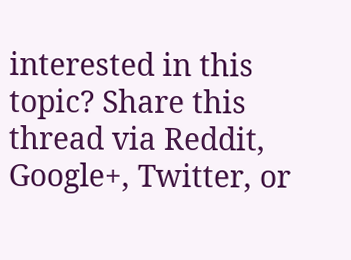interested in this topic? Share this thread via Reddit, Google+, Twitter, or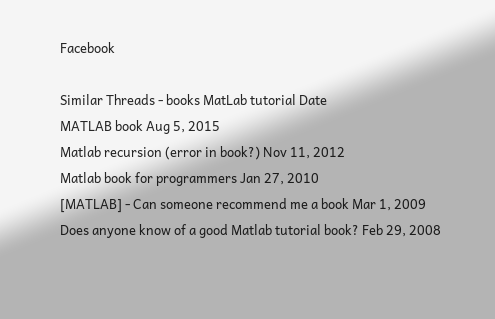Facebook

Similar Threads - books MatLab tutorial Date
MATLAB book Aug 5, 2015
Matlab recursion (error in book?) Nov 11, 2012
Matlab book for programmers Jan 27, 2010
[MATLAB] - Can someone recommend me a book Mar 1, 2009
Does anyone know of a good Matlab tutorial book? Feb 29, 2008